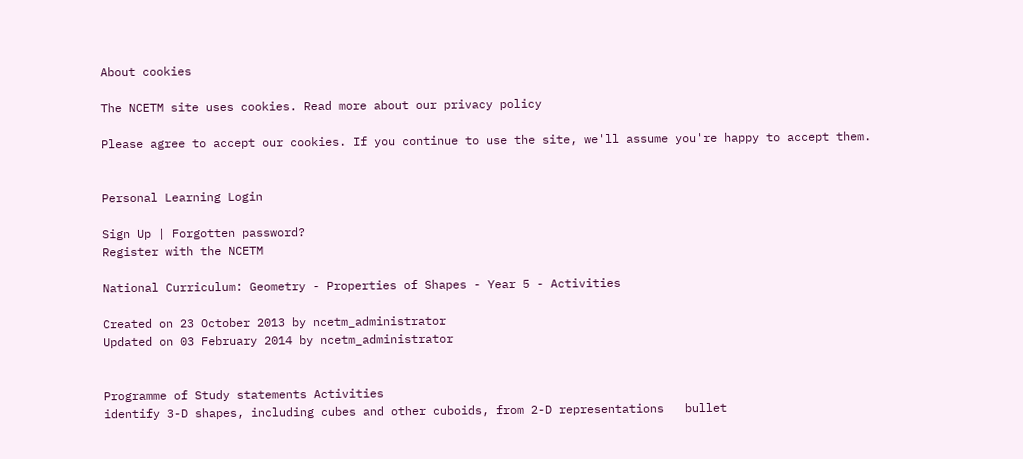About cookies

The NCETM site uses cookies. Read more about our privacy policy

Please agree to accept our cookies. If you continue to use the site, we'll assume you're happy to accept them.


Personal Learning Login

Sign Up | Forgotten password?
Register with the NCETM

National Curriculum: Geometry - Properties of Shapes - Year 5 - Activities

Created on 23 October 2013 by ncetm_administrator
Updated on 03 February 2014 by ncetm_administrator


Programme of Study statements Activities
identify 3-D shapes, including cubes and other cuboids, from 2-D representations   bullet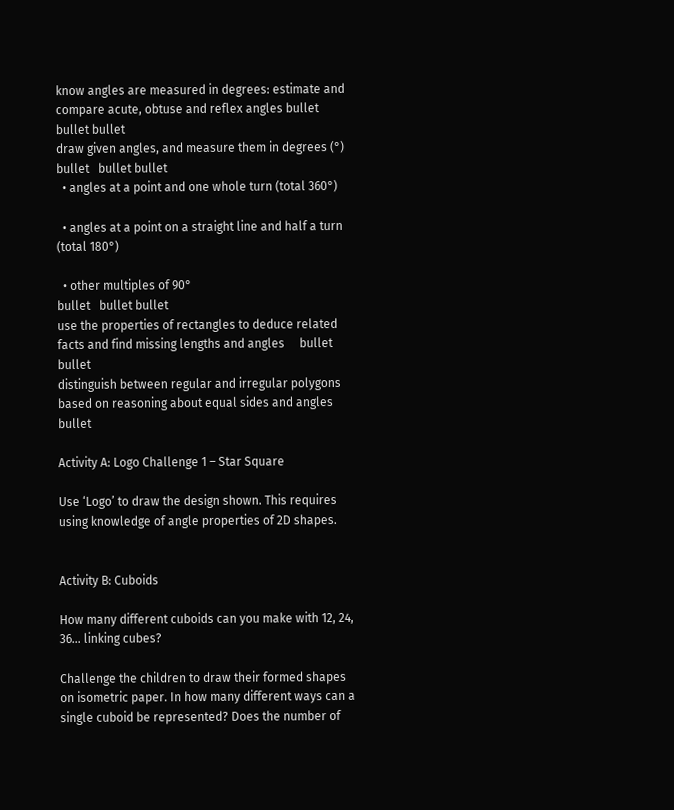know angles are measured in degrees: estimate and compare acute, obtuse and reflex angles bullet   bullet bullet
draw given angles, and measure them in degrees (°) bullet   bullet bullet
  • angles at a point and one whole turn (total 360°)

  • angles at a point on a straight line and half a turn (total 180°)

  • other multiples of 90°
bullet   bullet bullet
use the properties of rectangles to deduce related facts and find missing lengths and angles     bullet   bullet
distinguish between regular and irregular polygons based on reasoning about equal sides and angles       bullet

Activity A: Logo Challenge 1 – Star Square

Use ‘Logo’ to draw the design shown. This requires using knowledge of angle properties of 2D shapes.


Activity B: Cuboids

How many different cuboids can you make with 12, 24, 36… linking cubes?

Challenge the children to draw their formed shapes on isometric paper. In how many different ways can a single cuboid be represented? Does the number of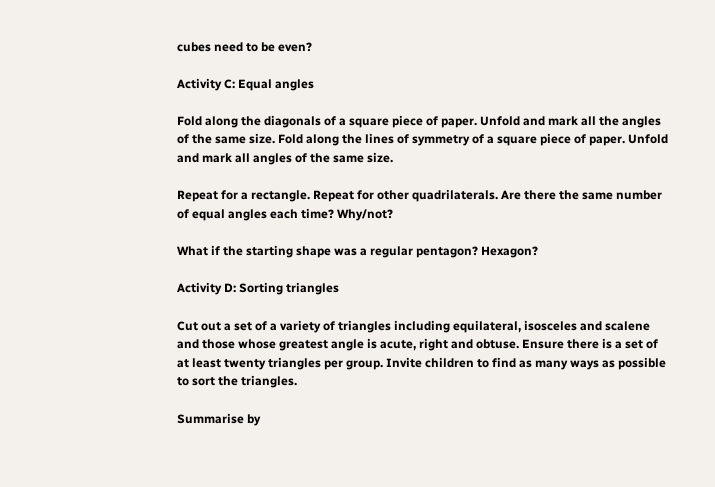cubes need to be even?

Activity C: Equal angles

Fold along the diagonals of a square piece of paper. Unfold and mark all the angles of the same size. Fold along the lines of symmetry of a square piece of paper. Unfold and mark all angles of the same size.

Repeat for a rectangle. Repeat for other quadrilaterals. Are there the same number of equal angles each time? Why/not?

What if the starting shape was a regular pentagon? Hexagon?

Activity D: Sorting triangles

Cut out a set of a variety of triangles including equilateral, isosceles and scalene and those whose greatest angle is acute, right and obtuse. Ensure there is a set of at least twenty triangles per group. Invite children to find as many ways as possible to sort the triangles.

Summarise by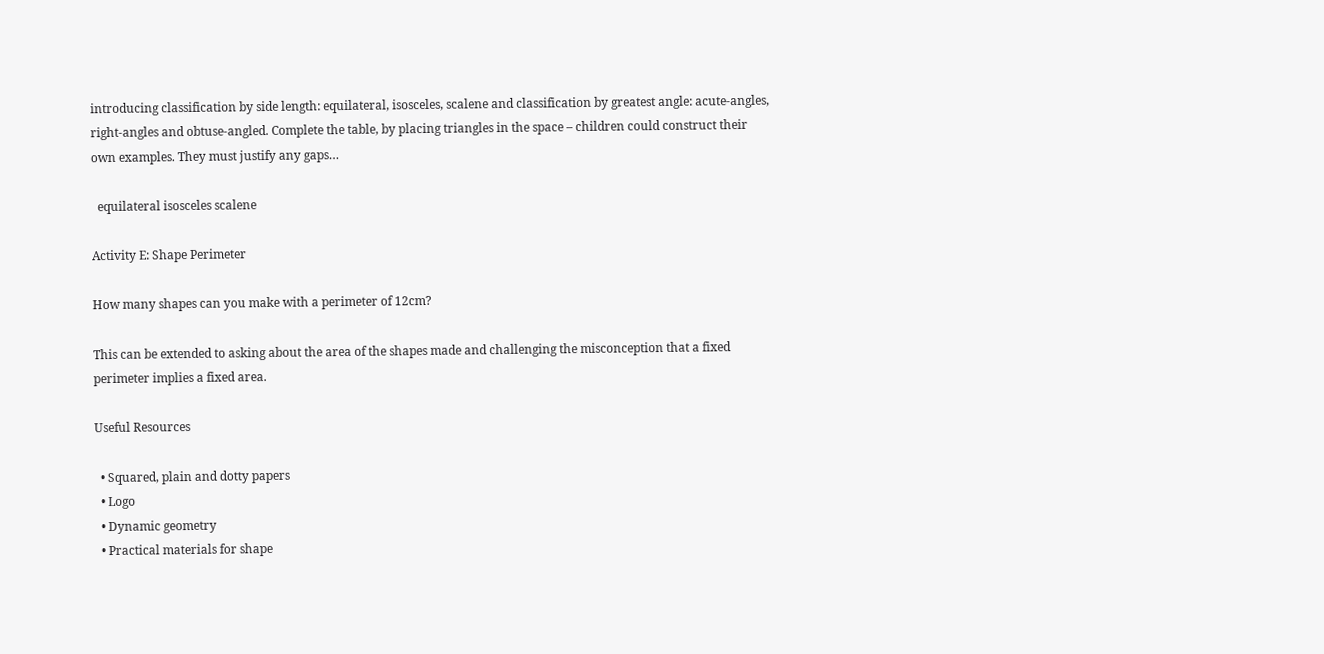introducing classification by side length: equilateral, isosceles, scalene and classification by greatest angle: acute-angles, right-angles and obtuse-angled. Complete the table, by placing triangles in the space – children could construct their own examples. They must justify any gaps…

  equilateral isosceles scalene

Activity E: Shape Perimeter

How many shapes can you make with a perimeter of 12cm?

This can be extended to asking about the area of the shapes made and challenging the misconception that a fixed perimeter implies a fixed area.

Useful Resources

  • Squared, plain and dotty papers
  • Logo
  • Dynamic geometry
  • Practical materials for shape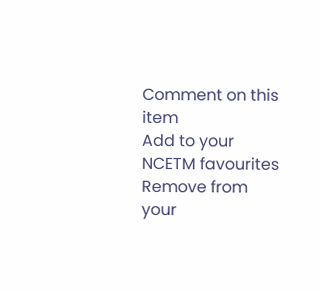Comment on this item
Add to your NCETM favourites
Remove from your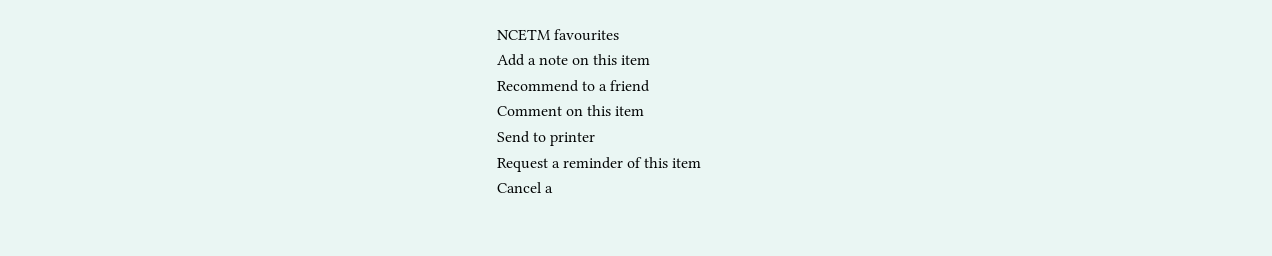NCETM favourites
Add a note on this item
Recommend to a friend
Comment on this item
Send to printer
Request a reminder of this item
Cancel a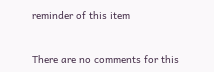reminder of this item



There are no comments for this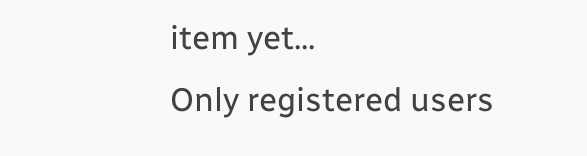item yet...
Only registered users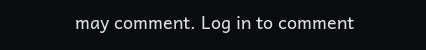may comment. Log in to comment